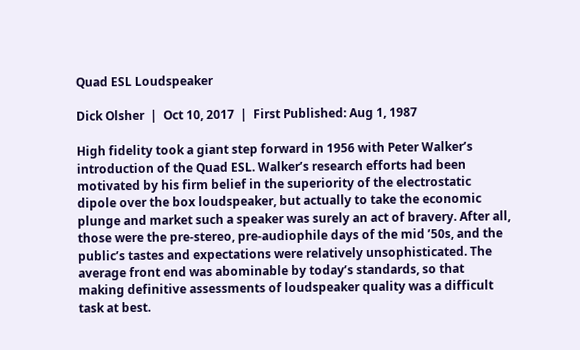Quad ESL Loudspeaker

Dick Olsher  |  Oct 10, 2017  |  First Published: Aug 1, 1987

High fidelity took a giant step forward in 1956 with Peter Walker’s introduction of the Quad ESL. Walker’s research efforts had been motivated by his firm belief in the superiority of the electrostatic dipole over the box loudspeaker, but actually to take the economic plunge and market such a speaker was surely an act of bravery. After all, those were the pre-stereo, pre-audiophile days of the mid ’50s, and the public’s tastes and expectations were relatively unsophisticated. The average front end was abominable by today’s standards, so that making definitive assessments of loudspeaker quality was a difficult task at best.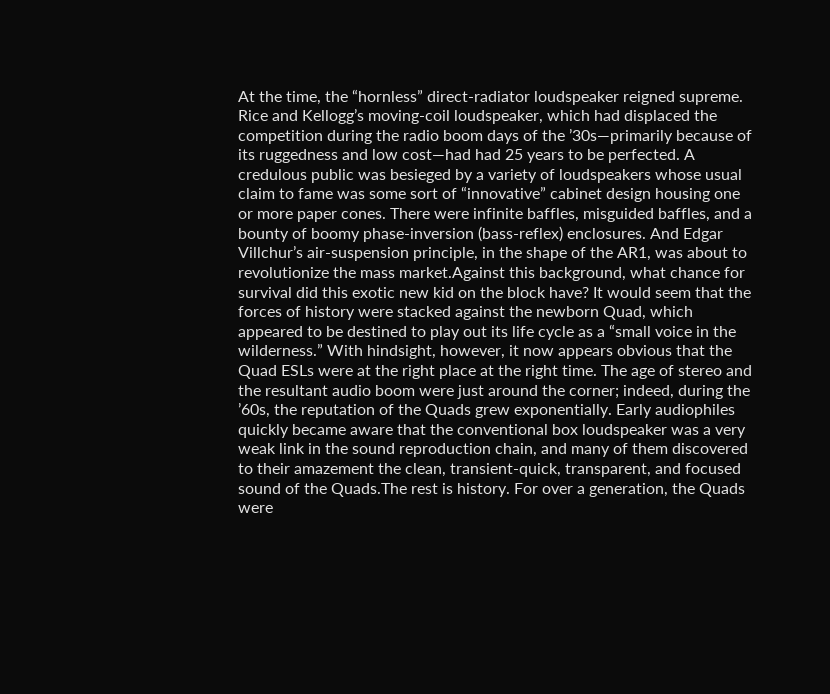At the time, the “hornless” direct-radiator loudspeaker reigned supreme. Rice and Kellogg’s moving-coil loudspeaker, which had displaced the competition during the radio boom days of the ’30s—primarily because of its ruggedness and low cost—had had 25 years to be perfected. A credulous public was besieged by a variety of loudspeakers whose usual claim to fame was some sort of “innovative” cabinet design housing one or more paper cones. There were infinite baffles, misguided baffles, and a bounty of boomy phase-inversion (bass-reflex) enclosures. And Edgar Villchur’s air-suspension principle, in the shape of the AR1, was about to revolutionize the mass market.Against this background, what chance for survival did this exotic new kid on the block have? It would seem that the forces of history were stacked against the newborn Quad, which appeared to be destined to play out its life cycle as a “small voice in the wilderness.” With hindsight, however, it now appears obvious that the Quad ESLs were at the right place at the right time. The age of stereo and the resultant audio boom were just around the corner; indeed, during the ’60s, the reputation of the Quads grew exponentially. Early audiophiles quickly became aware that the conventional box loudspeaker was a very weak link in the sound reproduction chain, and many of them discovered to their amazement the clean, transient-quick, transparent, and focused sound of the Quads.The rest is history. For over a generation, the Quads were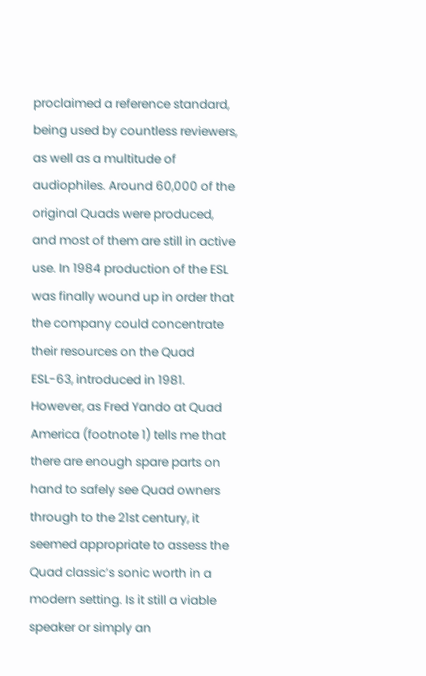proclaimed a reference standard, being used by countless reviewers, as well as a multitude of audiophiles. Around 60,000 of the original Quads were produced, and most of them are still in active use. In 1984 production of the ESL was finally wound up in order that the company could concentrate their resources on the Quad ESL-63, introduced in 1981. However, as Fred Yando at Quad America (footnote 1) tells me that there are enough spare parts on hand to safely see Quad owners through to the 21st century, it seemed appropriate to assess the Quad classic’s sonic worth in a modern setting. Is it still a viable speaker or simply an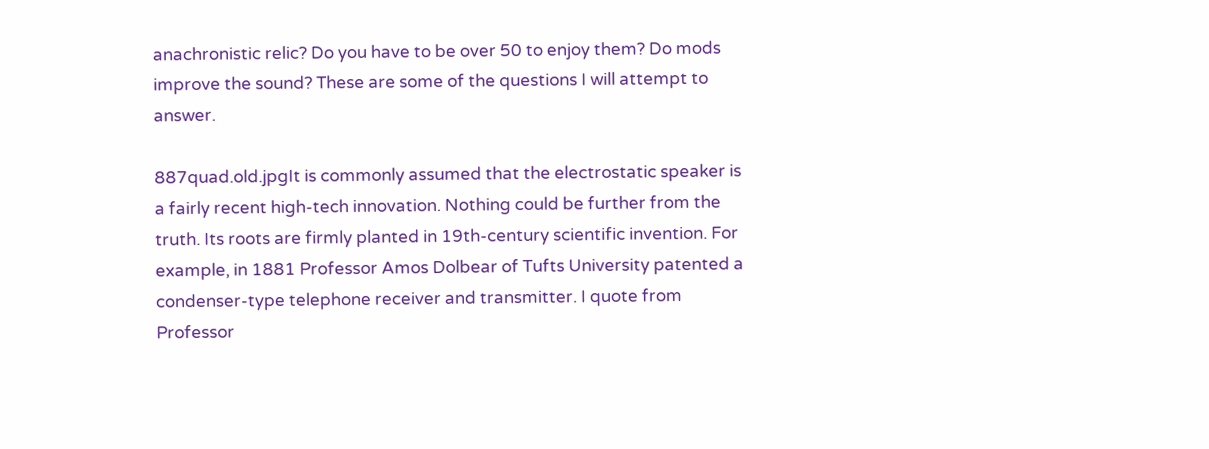anachronistic relic? Do you have to be over 50 to enjoy them? Do mods improve the sound? These are some of the questions I will attempt to answer.

887quad.old.jpgIt is commonly assumed that the electrostatic speaker is a fairly recent high-tech innovation. Nothing could be further from the truth. Its roots are firmly planted in 19th-century scientific invention. For example, in 1881 Professor Amos Dolbear of Tufts University patented a condenser-type telephone receiver and transmitter. I quote from Professor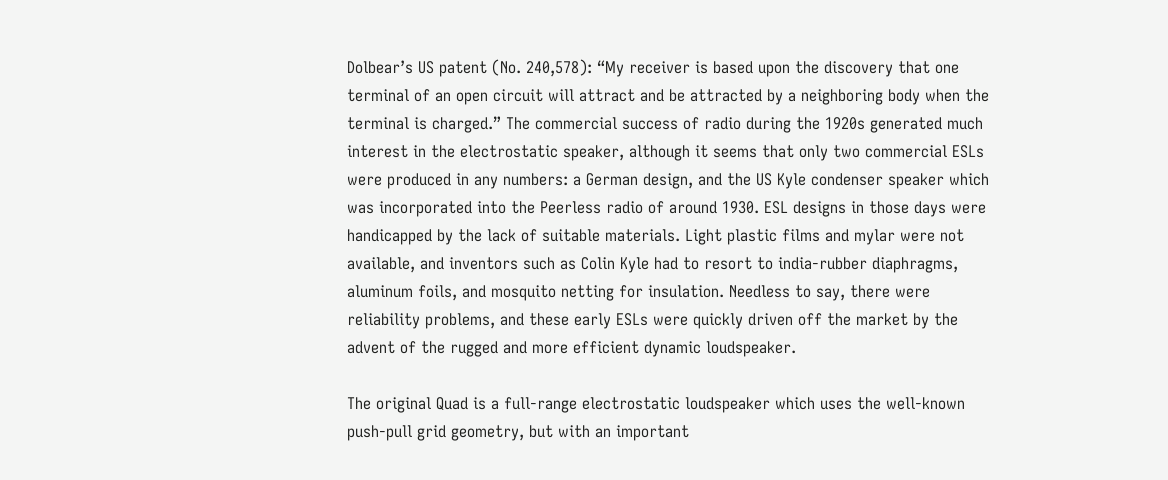Dolbear’s US patent (No. 240,578): “My receiver is based upon the discovery that one terminal of an open circuit will attract and be attracted by a neighboring body when the terminal is charged.” The commercial success of radio during the 1920s generated much interest in the electrostatic speaker, although it seems that only two commercial ESLs were produced in any numbers: a German design, and the US Kyle condenser speaker which was incorporated into the Peerless radio of around 1930. ESL designs in those days were handicapped by the lack of suitable materials. Light plastic films and mylar were not available, and inventors such as Colin Kyle had to resort to india-rubber diaphragms, aluminum foils, and mosquito netting for insulation. Needless to say, there were reliability problems, and these early ESLs were quickly driven off the market by the advent of the rugged and more efficient dynamic loudspeaker.

The original Quad is a full-range electrostatic loudspeaker which uses the well-known push-pull grid geometry, but with an important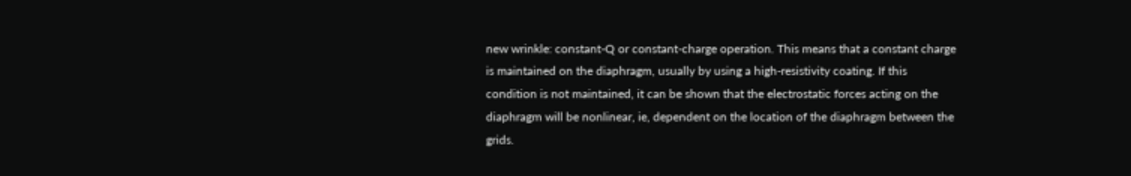new wrinkle: constant-Q or constant-charge operation. This means that a constant charge is maintained on the diaphragm, usually by using a high-resistivity coating. If this condition is not maintained, it can be shown that the electrostatic forces acting on the diaphragm will be nonlinear, ie, dependent on the location of the diaphragm between the grids.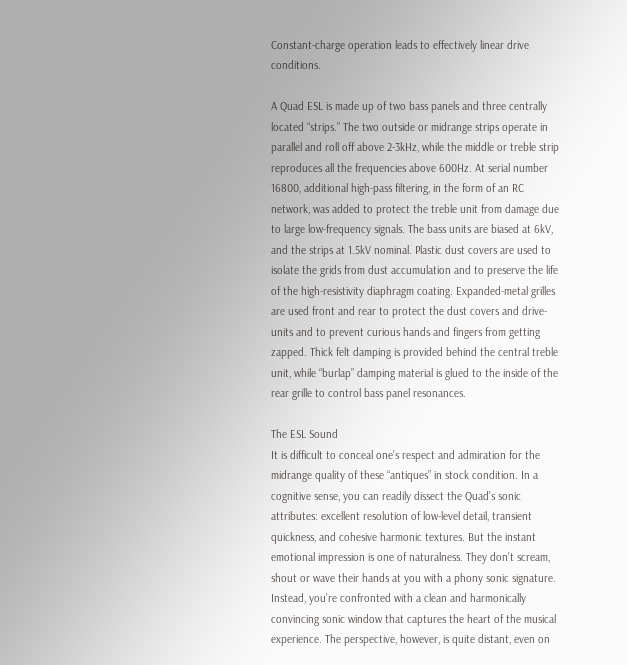Constant-charge operation leads to effectively linear drive conditions.

A Quad ESL is made up of two bass panels and three centrally located “strips.” The two outside or midrange strips operate in parallel and roll off above 2-3kHz, while the middle or treble strip reproduces all the frequencies above 600Hz. At serial number 16800, additional high-pass filtering, in the form of an RC network, was added to protect the treble unit from damage due to large low-frequency signals. The bass units are biased at 6kV, and the strips at 1.5kV nominal. Plastic dust covers are used to isolate the grids from dust accumulation and to preserve the life of the high-resistivity diaphragm coating. Expanded-metal grilles are used front and rear to protect the dust covers and drive-units and to prevent curious hands and fingers from getting zapped. Thick felt damping is provided behind the central treble unit, while “burlap” damping material is glued to the inside of the rear grille to control bass panel resonances.

The ESL Sound
It is difficult to conceal one’s respect and admiration for the midrange quality of these “antiques” in stock condition. In a cognitive sense, you can readily dissect the Quad’s sonic attributes: excellent resolution of low-level detail, transient quickness, and cohesive harmonic textures. But the instant emotional impression is one of naturalness. They don’t scream, shout or wave their hands at you with a phony sonic signature. Instead, you’re confronted with a clean and harmonically convincing sonic window that captures the heart of the musical experience. The perspective, however, is quite distant, even on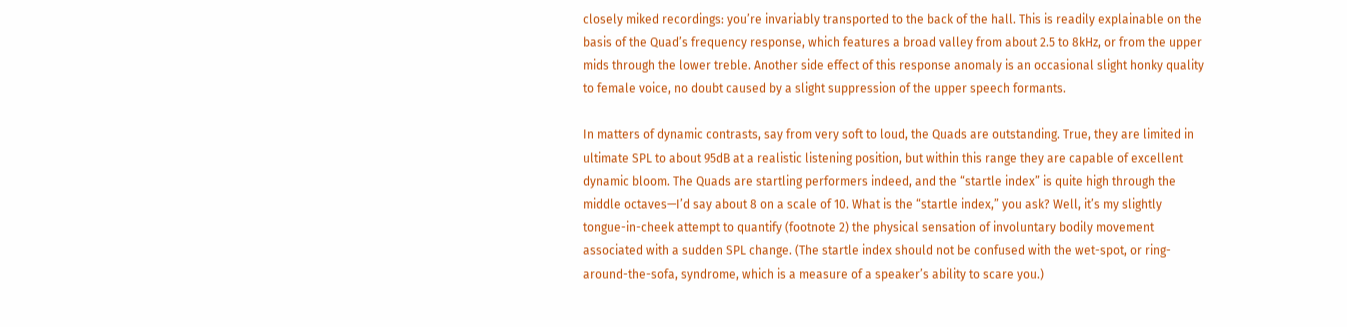closely miked recordings: you’re invariably transported to the back of the hall. This is readily explainable on the basis of the Quad’s frequency response, which features a broad valley from about 2.5 to 8kHz, or from the upper mids through the lower treble. Another side effect of this response anomaly is an occasional slight honky quality to female voice, no doubt caused by a slight suppression of the upper speech formants.

In matters of dynamic contrasts, say from very soft to loud, the Quads are outstanding. True, they are limited in ultimate SPL to about 95dB at a realistic listening position, but within this range they are capable of excellent dynamic bloom. The Quads are startling performers indeed, and the “startle index” is quite high through the middle octaves—I’d say about 8 on a scale of 10. What is the “startle index,” you ask? Well, it’s my slightly tongue-in-cheek attempt to quantify (footnote 2) the physical sensation of involuntary bodily movement associated with a sudden SPL change. (The startle index should not be confused with the wet-spot, or ring-around-the-sofa, syndrome, which is a measure of a speaker’s ability to scare you.)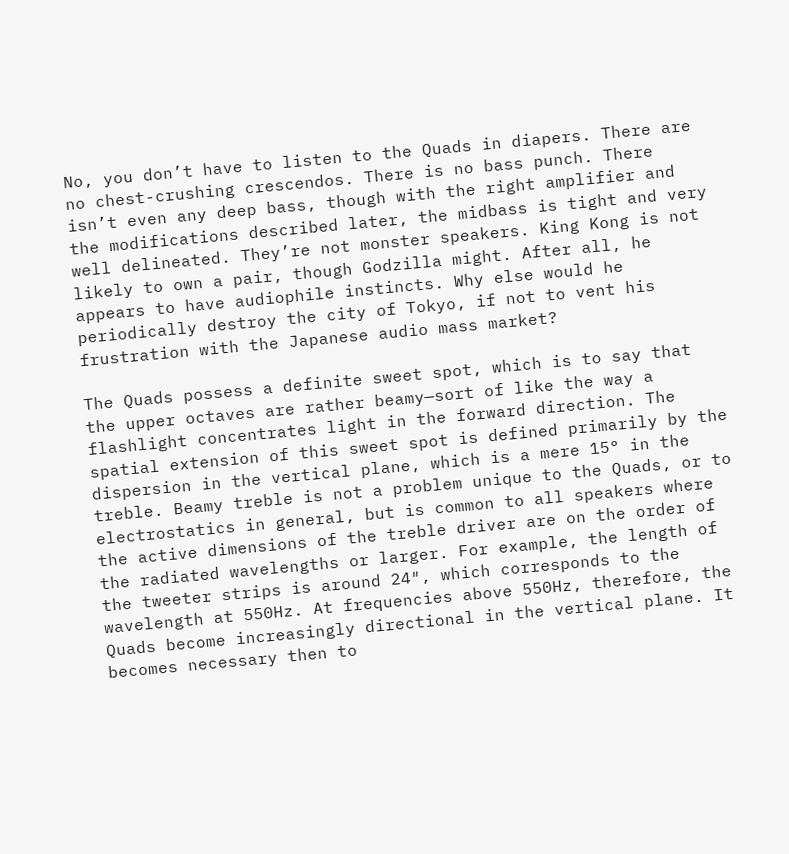No, you don’t have to listen to the Quads in diapers. There are no chest-crushing crescendos. There is no bass punch. There isn’t even any deep bass, though with the right amplifier and the modifications described later, the midbass is tight and very well delineated. They’re not monster speakers. King Kong is not likely to own a pair, though Godzilla might. After all, he appears to have audiophile instincts. Why else would he periodically destroy the city of Tokyo, if not to vent his frustration with the Japanese audio mass market?

The Quads possess a definite sweet spot, which is to say that the upper octaves are rather beamy—sort of like the way a flashlight concentrates light in the forward direction. The spatial extension of this sweet spot is defined primarily by the dispersion in the vertical plane, which is a mere 15° in the treble. Beamy treble is not a problem unique to the Quads, or to electrostatics in general, but is common to all speakers where the active dimensions of the treble driver are on the order of the radiated wavelengths or larger. For example, the length of the tweeter strips is around 24″, which corresponds to the wavelength at 550Hz. At frequencies above 550Hz, therefore, the Quads become increasingly directional in the vertical plane. It becomes necessary then to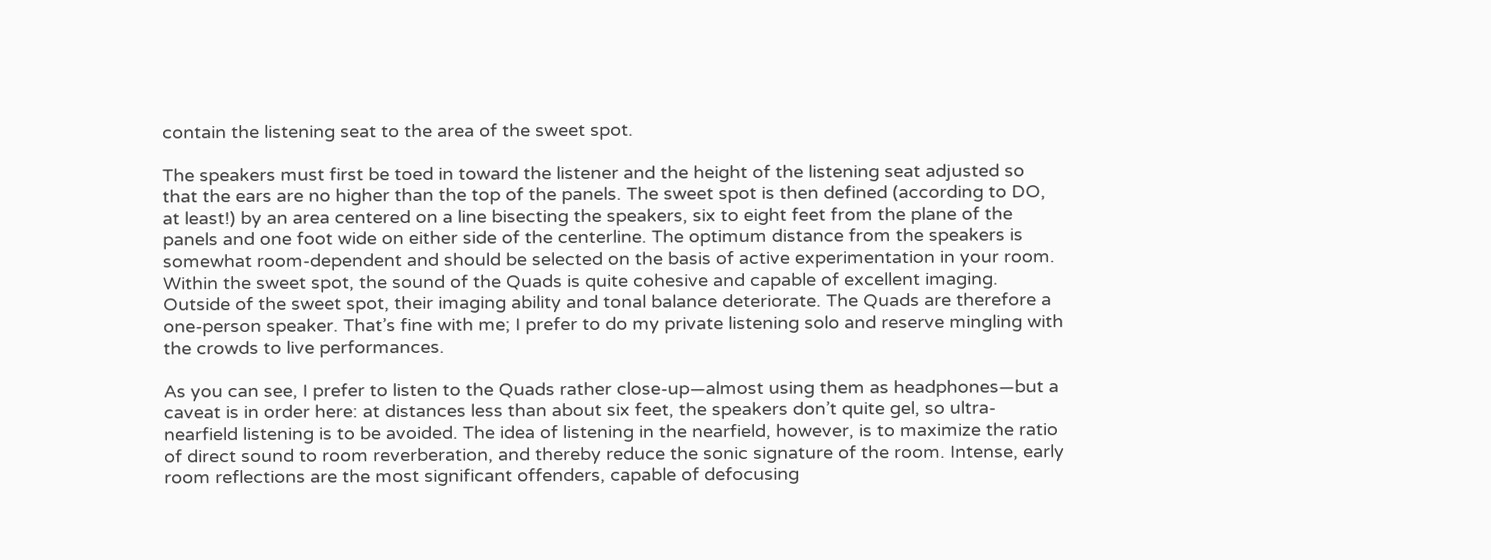contain the listening seat to the area of the sweet spot.

The speakers must first be toed in toward the listener and the height of the listening seat adjusted so that the ears are no higher than the top of the panels. The sweet spot is then defined (according to DO, at least!) by an area centered on a line bisecting the speakers, six to eight feet from the plane of the panels and one foot wide on either side of the centerline. The optimum distance from the speakers is somewhat room-dependent and should be selected on the basis of active experimentation in your room. Within the sweet spot, the sound of the Quads is quite cohesive and capable of excellent imaging. Outside of the sweet spot, their imaging ability and tonal balance deteriorate. The Quads are therefore a one-person speaker. That’s fine with me; I prefer to do my private listening solo and reserve mingling with the crowds to live performances.

As you can see, I prefer to listen to the Quads rather close-up—almost using them as headphones—but a caveat is in order here: at distances less than about six feet, the speakers don’t quite gel, so ultra-nearfield listening is to be avoided. The idea of listening in the nearfield, however, is to maximize the ratio of direct sound to room reverberation, and thereby reduce the sonic signature of the room. Intense, early room reflections are the most significant offenders, capable of defocusing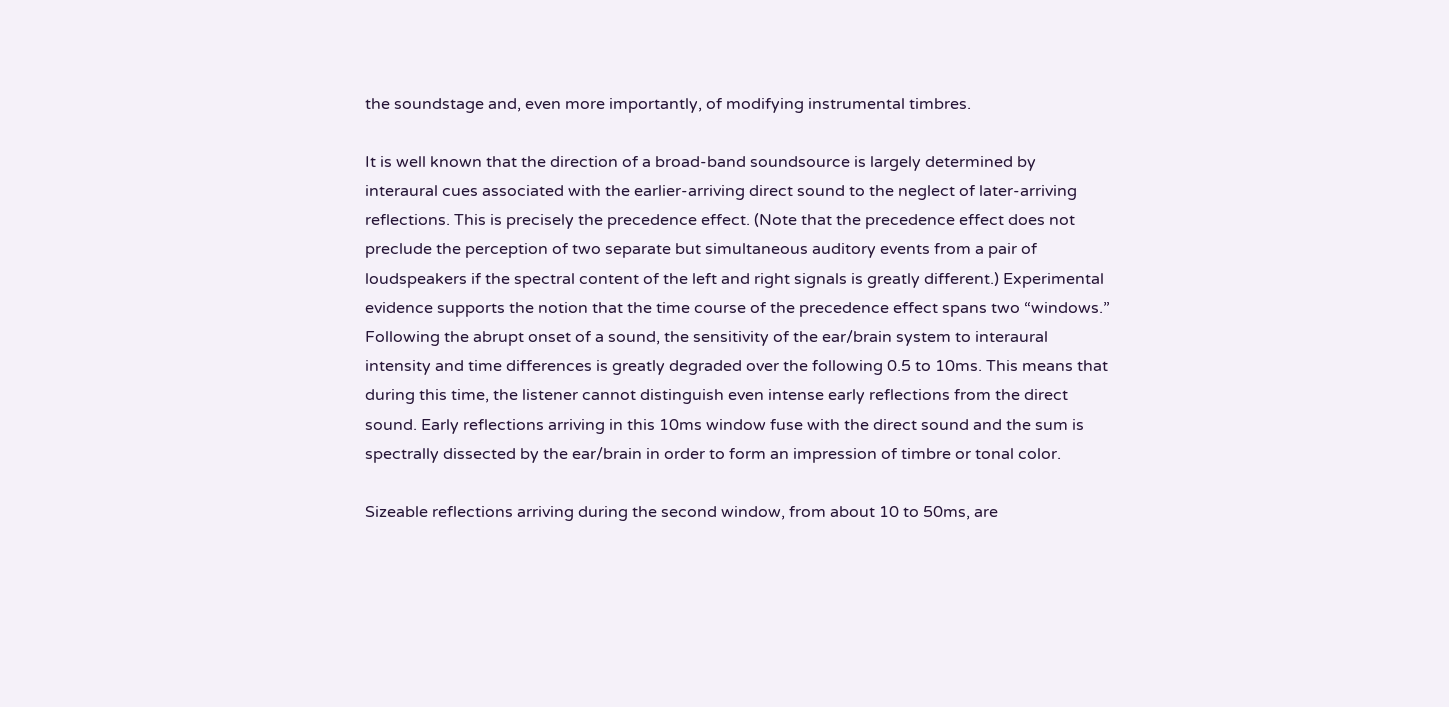the soundstage and, even more importantly, of modifying instrumental timbres.

It is well known that the direction of a broad-band soundsource is largely determined by interaural cues associated with the earlier-arriving direct sound to the neglect of later-arriving reflections. This is precisely the precedence effect. (Note that the precedence effect does not preclude the perception of two separate but simultaneous auditory events from a pair of loudspeakers if the spectral content of the left and right signals is greatly different.) Experimental evidence supports the notion that the time course of the precedence effect spans two “windows.” Following the abrupt onset of a sound, the sensitivity of the ear/brain system to interaural intensity and time differences is greatly degraded over the following 0.5 to 10ms. This means that during this time, the listener cannot distinguish even intense early reflections from the direct sound. Early reflections arriving in this 10ms window fuse with the direct sound and the sum is spectrally dissected by the ear/brain in order to form an impression of timbre or tonal color.

Sizeable reflections arriving during the second window, from about 10 to 50ms, are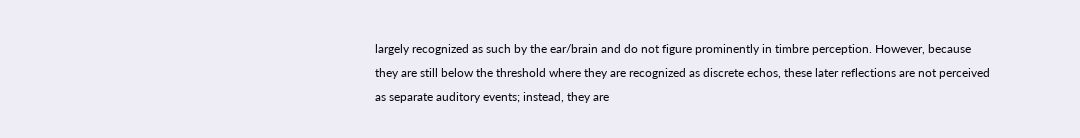largely recognized as such by the ear/brain and do not figure prominently in timbre perception. However, because they are still below the threshold where they are recognized as discrete echos, these later reflections are not perceived as separate auditory events; instead, they are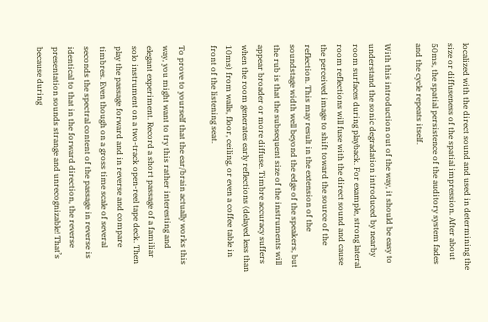localized with the direct sound and used in determining the size or diffuseness of the spatial impression. After about 50ms, the spatial persistence of the auditory system fades and the cycle repeats itself.

With this introduction out of the way, it should be easy to understand the sonic degradation introduced by nearby room surfaces during playback. For example, strong lateral room reflections will fuse with the direct sound and cause the perceived image to shift toward the source of the reflection. This may result in the extension of the soundstage width well beyond the edge of the speakers, but the rub is that the subsequent size of the instruments will appear broader or more diffuse. Timbre accuracy suffers when the room generates early reflections (delayed less than 10ms) from walls, floor, ceiling, or even a coffee table in front of the listening seat.

To prove to yourself that the ear/brain actually works this way, you might want to try this rather interesting and elegant experiment. Record a short passage of a familiar solo instrument on a two-track open-reel tape deck. Then play the passage forward and in reverse and compare timbres. Even though on a gross time scale of several seconds the spectral content of the passage in reverse is identical to that in the forward direction, the reverse presentation sounds strange and unrecognizable! That’s because during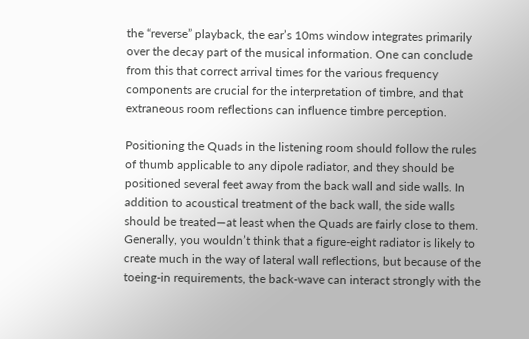the “reverse” playback, the ear’s 10ms window integrates primarily over the decay part of the musical information. One can conclude from this that correct arrival times for the various frequency components are crucial for the interpretation of timbre, and that extraneous room reflections can influence timbre perception.

Positioning the Quads in the listening room should follow the rules of thumb applicable to any dipole radiator, and they should be positioned several feet away from the back wall and side walls. In addition to acoustical treatment of the back wall, the side walls should be treated—at least when the Quads are fairly close to them. Generally, you wouldn’t think that a figure-eight radiator is likely to create much in the way of lateral wall reflections, but because of the toeing-in requirements, the back-wave can interact strongly with the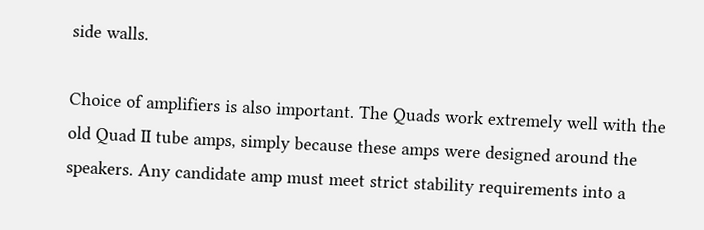side walls.

Choice of amplifiers is also important. The Quads work extremely well with the old Quad II tube amps, simply because these amps were designed around the speakers. Any candidate amp must meet strict stability requirements into a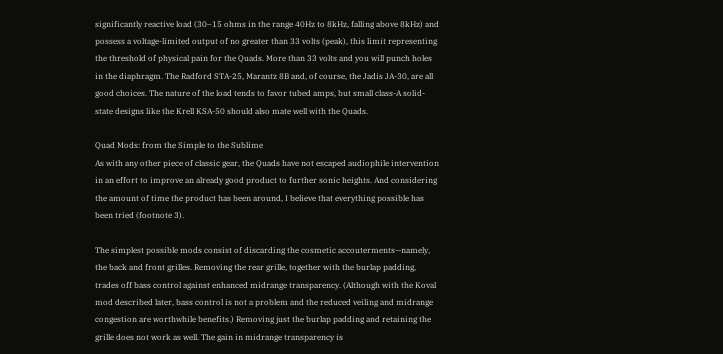significantly reactive load (30–15 ohms in the range 40Hz to 8kHz, falling above 8kHz) and possess a voltage-limited output of no greater than 33 volts (peak), this limit representing the threshold of physical pain for the Quads. More than 33 volts and you will punch holes in the diaphragm. The Radford STA-25, Marantz 8B and, of course, the Jadis JA-30, are all good choices. The nature of the load tends to favor tubed amps, but small class-A solid-state designs like the Krell KSA-50 should also mate well with the Quads.

Quad Mods: from the Simple to the Sublime
As with any other piece of classic gear, the Quads have not escaped audiophile intervention in an effort to improve an already good product to further sonic heights. And considering the amount of time the product has been around, I believe that everything possible has been tried (footnote 3).

The simplest possible mods consist of discarding the cosmetic accouterments—namely, the back and front grilles. Removing the rear grille, together with the burlap padding, trades off bass control against enhanced midrange transparency. (Although with the Koval mod described later, bass control is not a problem and the reduced veiling and midrange congestion are worthwhile benefits.) Removing just the burlap padding and retaining the grille does not work as well. The gain in midrange transparency is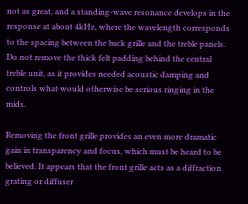not as great, and a standing-wave resonance develops in the response at about 4kHz, where the wavelength corresponds to the spacing between the back grille and the treble panels. Do not remove the thick felt padding behind the central treble unit, as it provides needed acoustic damping and controls what would otherwise be serious ringing in the mids.

Removing the front grille provides an even more dramatic gain in transparency and focus, which must be heard to be believed. It appears that the front grille acts as a diffraction grating or diffuser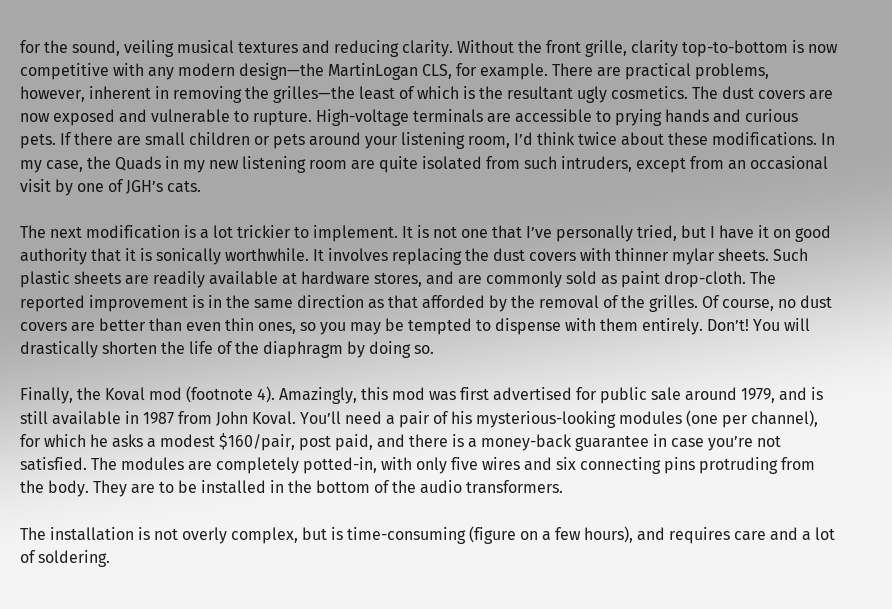for the sound, veiling musical textures and reducing clarity. Without the front grille, clarity top-to-bottom is now competitive with any modern design—the MartinLogan CLS, for example. There are practical problems, however, inherent in removing the grilles—the least of which is the resultant ugly cosmetics. The dust covers are now exposed and vulnerable to rupture. High-voltage terminals are accessible to prying hands and curious pets. If there are small children or pets around your listening room, I’d think twice about these modifications. In my case, the Quads in my new listening room are quite isolated from such intruders, except from an occasional visit by one of JGH’s cats.

The next modification is a lot trickier to implement. It is not one that I’ve personally tried, but I have it on good authority that it is sonically worthwhile. It involves replacing the dust covers with thinner mylar sheets. Such plastic sheets are readily available at hardware stores, and are commonly sold as paint drop-cloth. The reported improvement is in the same direction as that afforded by the removal of the grilles. Of course, no dust covers are better than even thin ones, so you may be tempted to dispense with them entirely. Don’t! You will drastically shorten the life of the diaphragm by doing so.

Finally, the Koval mod (footnote 4). Amazingly, this mod was first advertised for public sale around 1979, and is still available in 1987 from John Koval. You’ll need a pair of his mysterious-looking modules (one per channel), for which he asks a modest $160/pair, post paid, and there is a money-back guarantee in case you’re not satisfied. The modules are completely potted-in, with only five wires and six connecting pins protruding from the body. They are to be installed in the bottom of the audio transformers.

The installation is not overly complex, but is time-consuming (figure on a few hours), and requires care and a lot of soldering.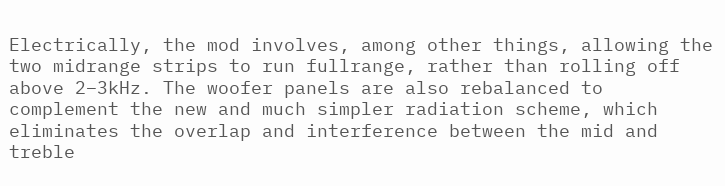Electrically, the mod involves, among other things, allowing the two midrange strips to run fullrange, rather than rolling off above 2–3kHz. The woofer panels are also rebalanced to complement the new and much simpler radiation scheme, which eliminates the overlap and interference between the mid and treble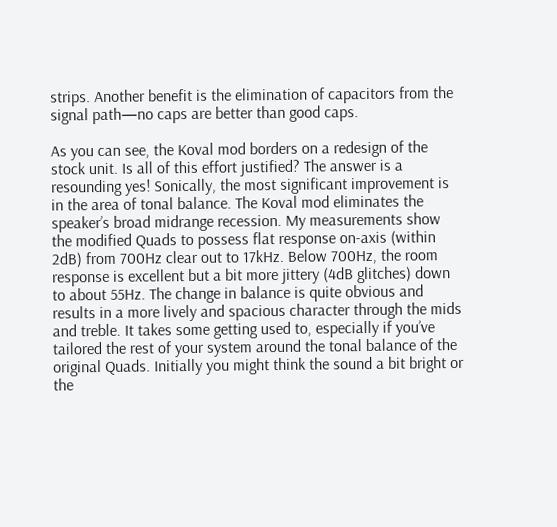strips. Another benefit is the elimination of capacitors from the signal path—no caps are better than good caps.

As you can see, the Koval mod borders on a redesign of the stock unit. Is all of this effort justified? The answer is a resounding yes! Sonically, the most significant improvement is in the area of tonal balance. The Koval mod eliminates the speaker’s broad midrange recession. My measurements show the modified Quads to possess flat response on-axis (within 2dB) from 700Hz clear out to 17kHz. Below 700Hz, the room response is excellent but a bit more jittery (4dB glitches) down to about 55Hz. The change in balance is quite obvious and results in a more lively and spacious character through the mids and treble. It takes some getting used to, especially if you’ve tailored the rest of your system around the tonal balance of the original Quads. Initially you might think the sound a bit bright or the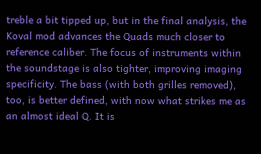treble a bit tipped up, but in the final analysis, the Koval mod advances the Quads much closer to reference caliber. The focus of instruments within the soundstage is also tighter, improving imaging specificity. The bass (with both grilles removed), too, is better defined, with now what strikes me as an almost ideal Q. It is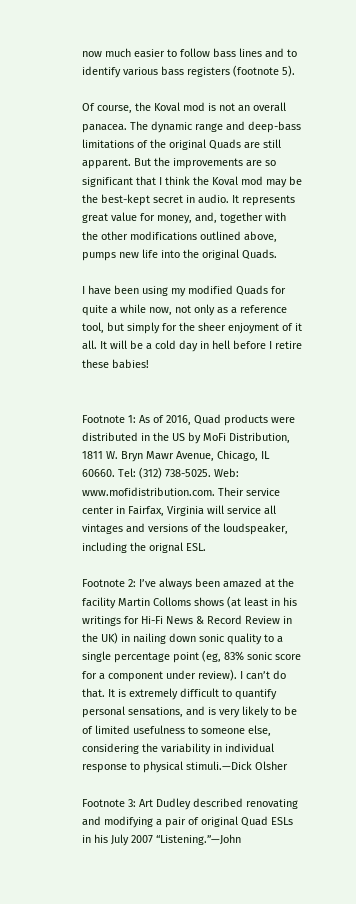now much easier to follow bass lines and to identify various bass registers (footnote 5).

Of course, the Koval mod is not an overall panacea. The dynamic range and deep-bass limitations of the original Quads are still apparent. But the improvements are so significant that I think the Koval mod may be the best-kept secret in audio. It represents great value for money, and, together with the other modifications outlined above, pumps new life into the original Quads.

I have been using my modified Quads for quite a while now, not only as a reference tool, but simply for the sheer enjoyment of it all. It will be a cold day in hell before I retire these babies!


Footnote 1: As of 2016, Quad products were distributed in the US by MoFi Distribution, 1811 W. Bryn Mawr Avenue, Chicago, IL 60660. Tel: (312) 738-5025. Web: www.mofidistribution.com. Their service center in Fairfax, Virginia will service all vintages and versions of the loudspeaker, including the orignal ESL.

Footnote 2: I’ve always been amazed at the facility Martin Colloms shows (at least in his writings for Hi-Fi News & Record Review in the UK) in nailing down sonic quality to a single percentage point (eg, 83% sonic score for a component under review). I can’t do that. It is extremely difficult to quantify personal sensations, and is very likely to be of limited usefulness to someone else, considering the variability in individual response to physical stimuli.—Dick Olsher

Footnote 3: Art Dudley described renovating and modifying a pair of original Quad ESLs in his July 2007 “Listening.”—John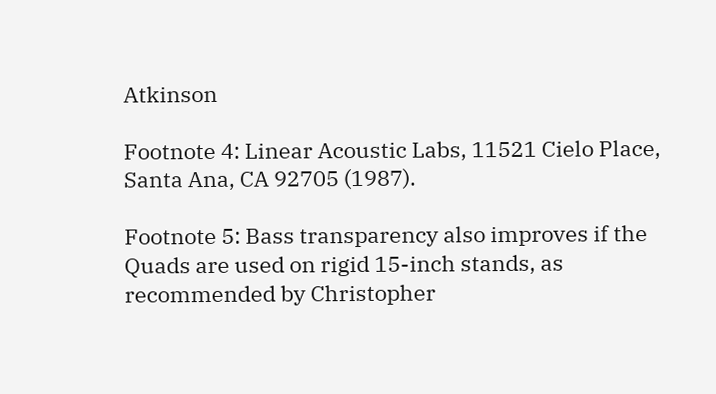Atkinson

Footnote 4: Linear Acoustic Labs, 11521 Cielo Place, Santa Ana, CA 92705 (1987).

Footnote 5: Bass transparency also improves if the Quads are used on rigid 15-inch stands, as recommended by Christopher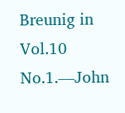Breunig in Vol.10 No.1.—John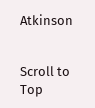Atkinson


Scroll to Top